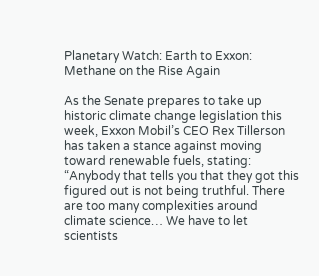Planetary Watch: Earth to Exxon: Methane on the Rise Again

As the Senate prepares to take up historic climate change legislation this week, Exxon Mobil’s CEO Rex Tillerson has taken a stance against moving toward renewable fuels, stating: “Anybody that tells you that they got this figured out is not being truthful. There are too many complexities around climate science… We have to let scientists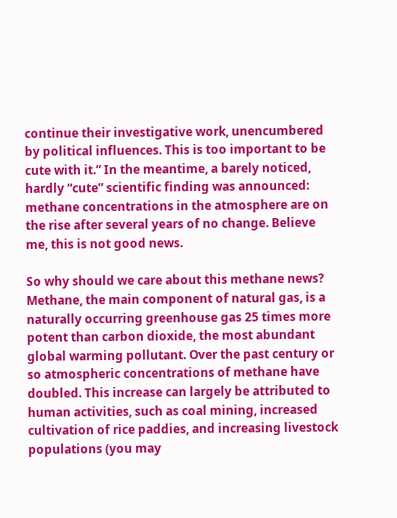continue their investigative work, unencumbered by political influences. This is too important to be cute with it.” In the meantime, a barely noticed, hardly “cute” scientific finding was announced: methane concentrations in the atmosphere are on the rise after several years of no change. Believe me, this is not good news.

So why should we care about this methane news? Methane, the main component of natural gas, is a naturally occurring greenhouse gas 25 times more potent than carbon dioxide, the most abundant global warming pollutant. Over the past century or so atmospheric concentrations of methane have doubled. This increase can largely be attributed to human activities, such as coal mining, increased cultivation of rice paddies, and increasing livestock populations (you may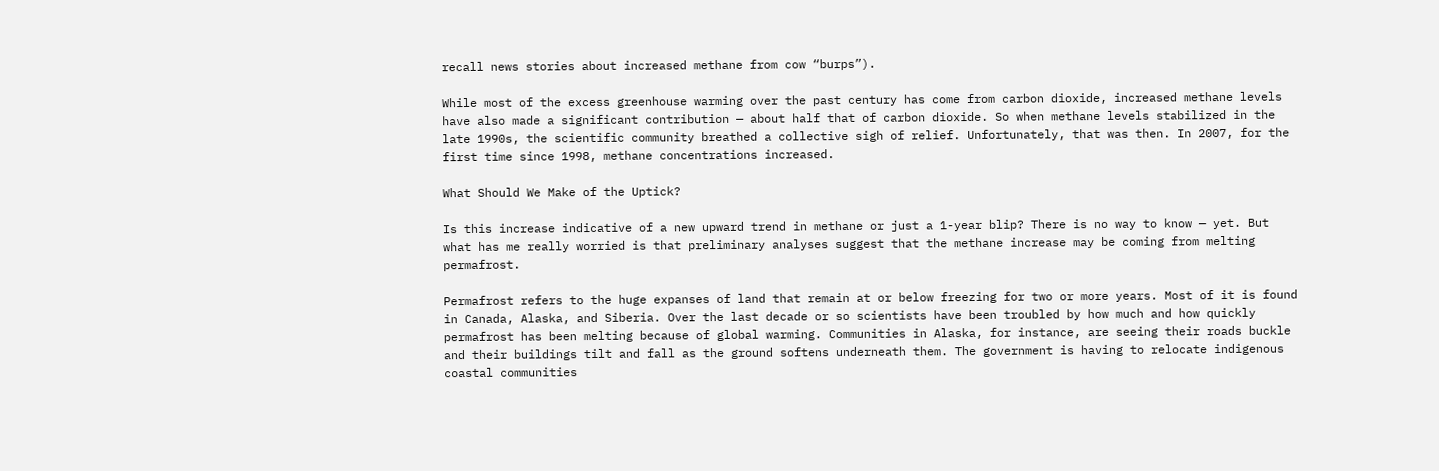recall news stories about increased methane from cow “burps”).

While most of the excess greenhouse warming over the past century has come from carbon dioxide, increased methane levels have also made a significant contribution — about half that of carbon dioxide. So when methane levels stabilized in the late 1990s, the scientific community breathed a collective sigh of relief. Unfortunately, that was then. In 2007, for the first time since 1998, methane concentrations increased.

What Should We Make of the Uptick?

Is this increase indicative of a new upward trend in methane or just a 1-year blip? There is no way to know — yet. But what has me really worried is that preliminary analyses suggest that the methane increase may be coming from melting permafrost.

Permafrost refers to the huge expanses of land that remain at or below freezing for two or more years. Most of it is found in Canada, Alaska, and Siberia. Over the last decade or so scientists have been troubled by how much and how quickly permafrost has been melting because of global warming. Communities in Alaska, for instance, are seeing their roads buckle and their buildings tilt and fall as the ground softens underneath them. The government is having to relocate indigenous coastal communities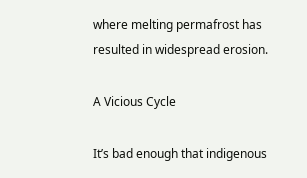where melting permafrost has resulted in widespread erosion.

A Vicious Cycle

It’s bad enough that indigenous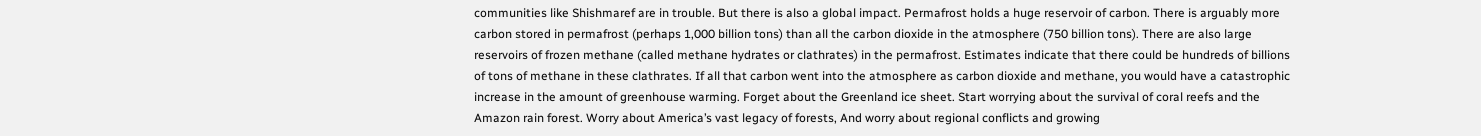communities like Shishmaref are in trouble. But there is also a global impact. Permafrost holds a huge reservoir of carbon. There is arguably more carbon stored in permafrost (perhaps 1,000 billion tons) than all the carbon dioxide in the atmosphere (750 billion tons). There are also large reservoirs of frozen methane (called methane hydrates or clathrates) in the permafrost. Estimates indicate that there could be hundreds of billions of tons of methane in these clathrates. If all that carbon went into the atmosphere as carbon dioxide and methane, you would have a catastrophic increase in the amount of greenhouse warming. Forget about the Greenland ice sheet. Start worrying about the survival of coral reefs and the Amazon rain forest. Worry about America’s vast legacy of forests, And worry about regional conflicts and growing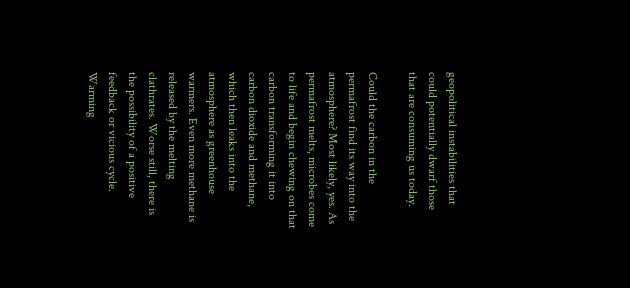geopolitical instabilities that could potentially dwarf those that are consuming us today.

Could the carbon in the permafrost find its way into the atmosphere? Most likely, yes. As permafrost melts, microbes come to life and begin chewing on that carbon transforming it into carbon dioxide and methane, which then leaks into the atmosphere as greenhouse warmers. Even more methane is released by the melting clathrates. Worse still, there is the possibility of a positive feedback or vicious cycle. Warming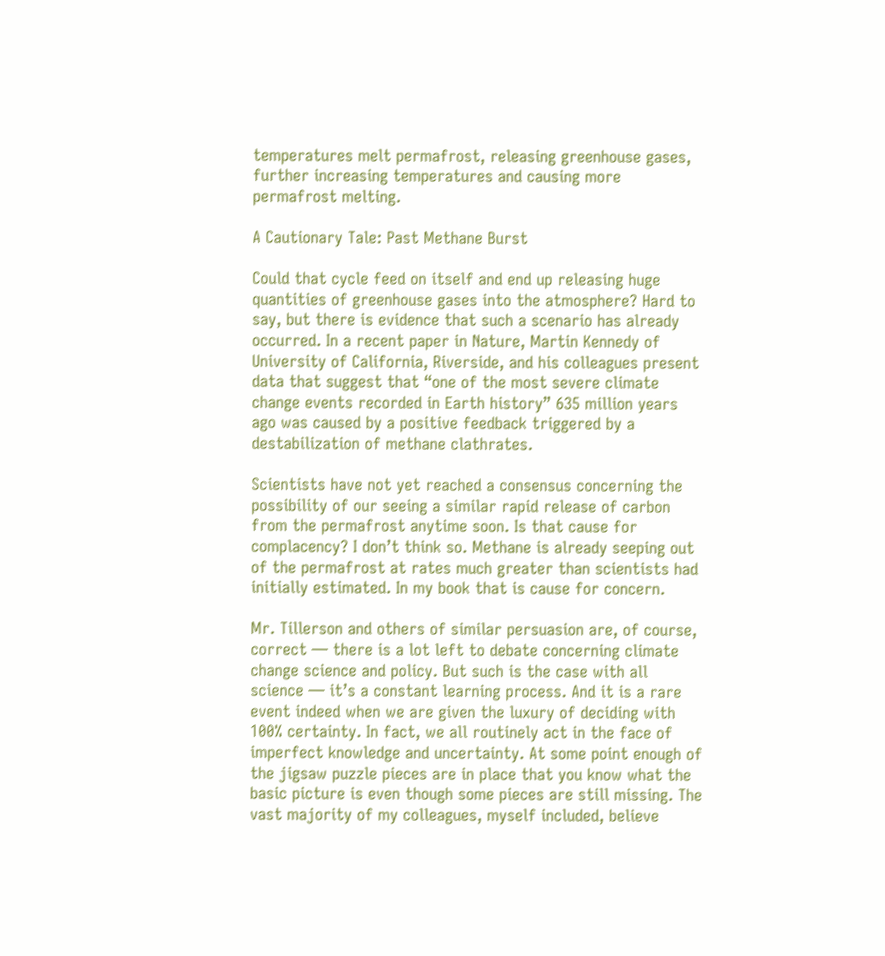temperatures melt permafrost, releasing greenhouse gases, further increasing temperatures and causing more permafrost melting.

A Cautionary Tale: Past Methane Burst

Could that cycle feed on itself and end up releasing huge quantities of greenhouse gases into the atmosphere? Hard to say, but there is evidence that such a scenario has already occurred. In a recent paper in Nature, Martin Kennedy of University of California, Riverside, and his colleagues present data that suggest that “one of the most severe climate change events recorded in Earth history” 635 million years ago was caused by a positive feedback triggered by a destabilization of methane clathrates.

Scientists have not yet reached a consensus concerning the possibility of our seeing a similar rapid release of carbon from the permafrost anytime soon. Is that cause for complacency? I don’t think so. Methane is already seeping out of the permafrost at rates much greater than scientists had initially estimated. In my book that is cause for concern.

Mr. Tillerson and others of similar persuasion are, of course, correct — there is a lot left to debate concerning climate change science and policy. But such is the case with all science — it’s a constant learning process. And it is a rare event indeed when we are given the luxury of deciding with 100% certainty. In fact, we all routinely act in the face of imperfect knowledge and uncertainty. At some point enough of the jigsaw puzzle pieces are in place that you know what the basic picture is even though some pieces are still missing. The vast majority of my colleagues, myself included, believe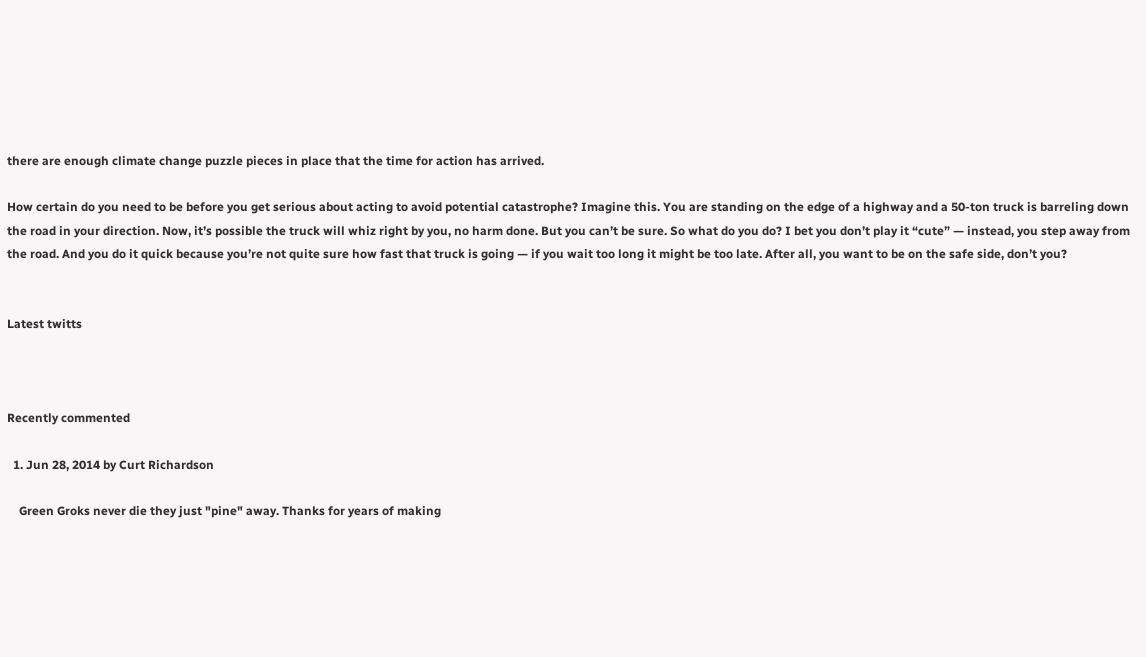there are enough climate change puzzle pieces in place that the time for action has arrived.

How certain do you need to be before you get serious about acting to avoid potential catastrophe? Imagine this. You are standing on the edge of a highway and a 50-ton truck is barreling down the road in your direction. Now, it’s possible the truck will whiz right by you, no harm done. But you can’t be sure. So what do you do? I bet you don’t play it “cute” — instead, you step away from the road. And you do it quick because you’re not quite sure how fast that truck is going — if you wait too long it might be too late. After all, you want to be on the safe side, don’t you?


Latest twitts



Recently commented

  1. Jun 28, 2014 by Curt Richardson

    Green Groks never die they just "pine" away. Thanks for years of making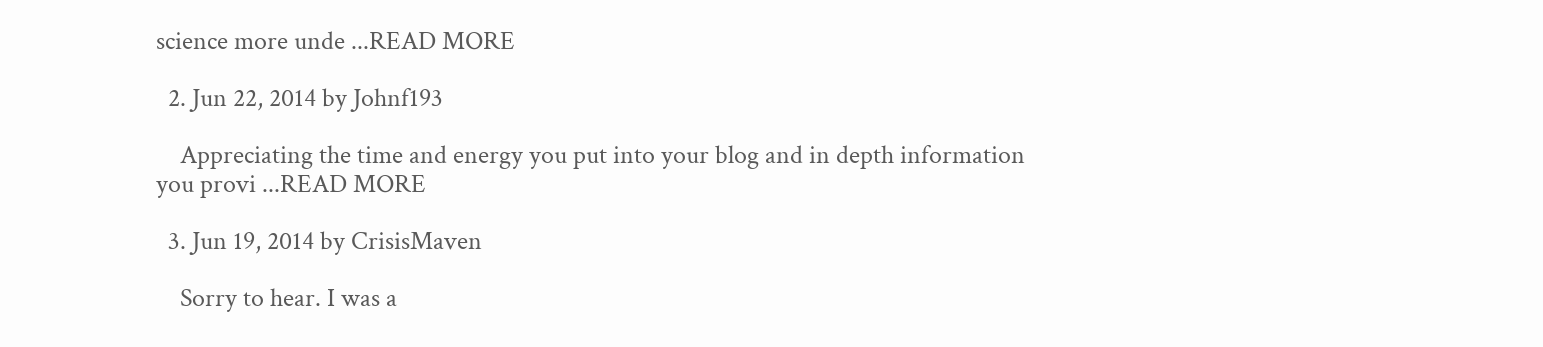science more unde ...READ MORE

  2. Jun 22, 2014 by Johnf193

    Appreciating the time and energy you put into your blog and in depth information you provi ...READ MORE

  3. Jun 19, 2014 by CrisisMaven

    Sorry to hear. I was a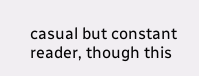casual but constant reader, though this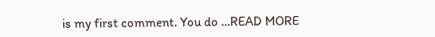is my first comment. You do ...READ MORE